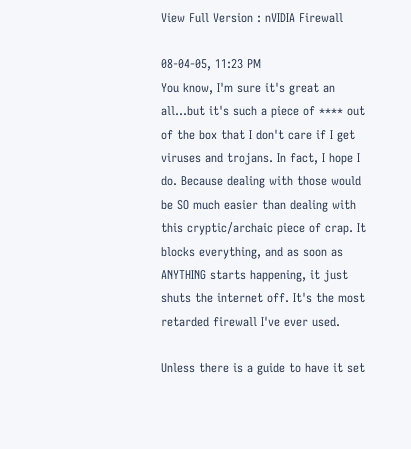View Full Version : nVIDIA Firewall

08-04-05, 11:23 PM
You know, I'm sure it's great an all...but it's such a piece of **** out of the box that I don't care if I get viruses and trojans. In fact, I hope I do. Because dealing with those would be SO much easier than dealing with this cryptic/archaic piece of crap. It blocks everything, and as soon as ANYTHING starts happening, it just shuts the internet off. It's the most retarded firewall I've ever used.

Unless there is a guide to have it set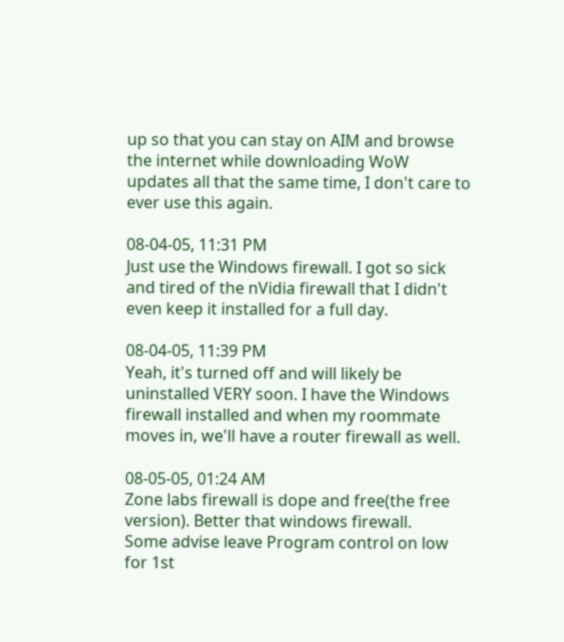up so that you can stay on AIM and browse the internet while downloading WoW updates all that the same time, I don't care to ever use this again.

08-04-05, 11:31 PM
Just use the Windows firewall. I got so sick and tired of the nVidia firewall that I didn't even keep it installed for a full day.

08-04-05, 11:39 PM
Yeah, it's turned off and will likely be uninstalled VERY soon. I have the Windows firewall installed and when my roommate moves in, we'll have a router firewall as well.

08-05-05, 01:24 AM
Zone labs firewall is dope and free(the free version). Better that windows firewall.
Some advise leave Program control on low for 1st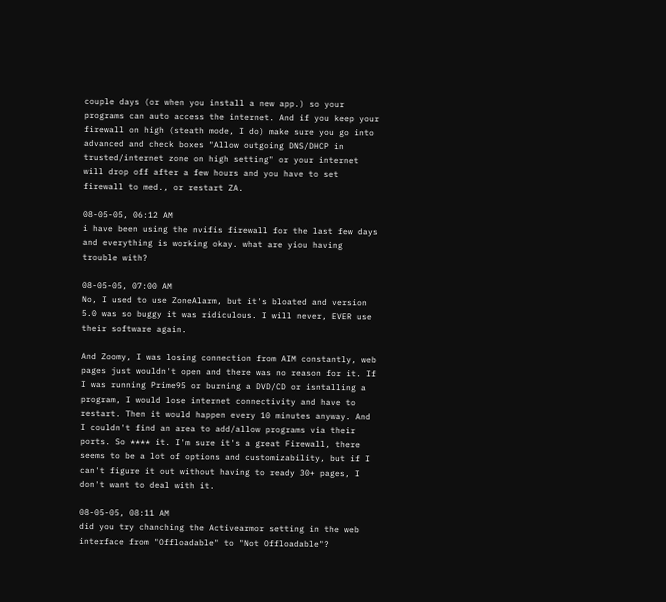couple days (or when you install a new app.) so your programs can auto access the internet. And if you keep your firewall on high (steath mode, I do) make sure you go into advanced and check boxes "Allow outgoing DNS/DHCP in trusted/internet zone on high setting" or your internet will drop off after a few hours and you have to set firewall to med., or restart ZA.

08-05-05, 06:12 AM
i have been using the nvifis firewall for the last few days and everything is working okay. what are yiou having trouble with?

08-05-05, 07:00 AM
No, I used to use ZoneAlarm, but it's bloated and version 5.0 was so buggy it was ridiculous. I will never, EVER use their software again.

And Zoomy, I was losing connection from AIM constantly, web pages just wouldn't open and there was no reason for it. If I was running Prime95 or burning a DVD/CD or isntalling a program, I would lose internet connectivity and have to restart. Then it would happen every 10 minutes anyway. And I couldn't find an area to add/allow programs via their ports. So **** it. I'm sure it's a great Firewall, there seems to be a lot of options and customizability, but if I can't figure it out without having to ready 30+ pages, I don't want to deal with it.

08-05-05, 08:11 AM
did you try chanching the Activearmor setting in the web interface from "Offloadable" to "Not Offloadable"?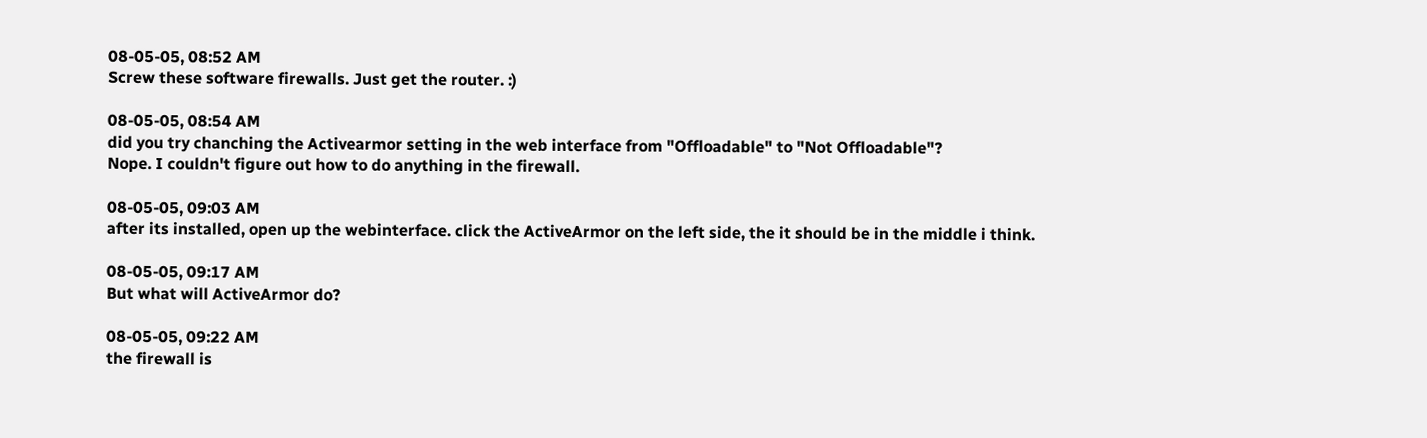08-05-05, 08:52 AM
Screw these software firewalls. Just get the router. :)

08-05-05, 08:54 AM
did you try chanching the Activearmor setting in the web interface from "Offloadable" to "Not Offloadable"?
Nope. I couldn't figure out how to do anything in the firewall.

08-05-05, 09:03 AM
after its installed, open up the webinterface. click the ActiveArmor on the left side, the it should be in the middle i think.

08-05-05, 09:17 AM
But what will ActiveArmor do?

08-05-05, 09:22 AM
the firewall is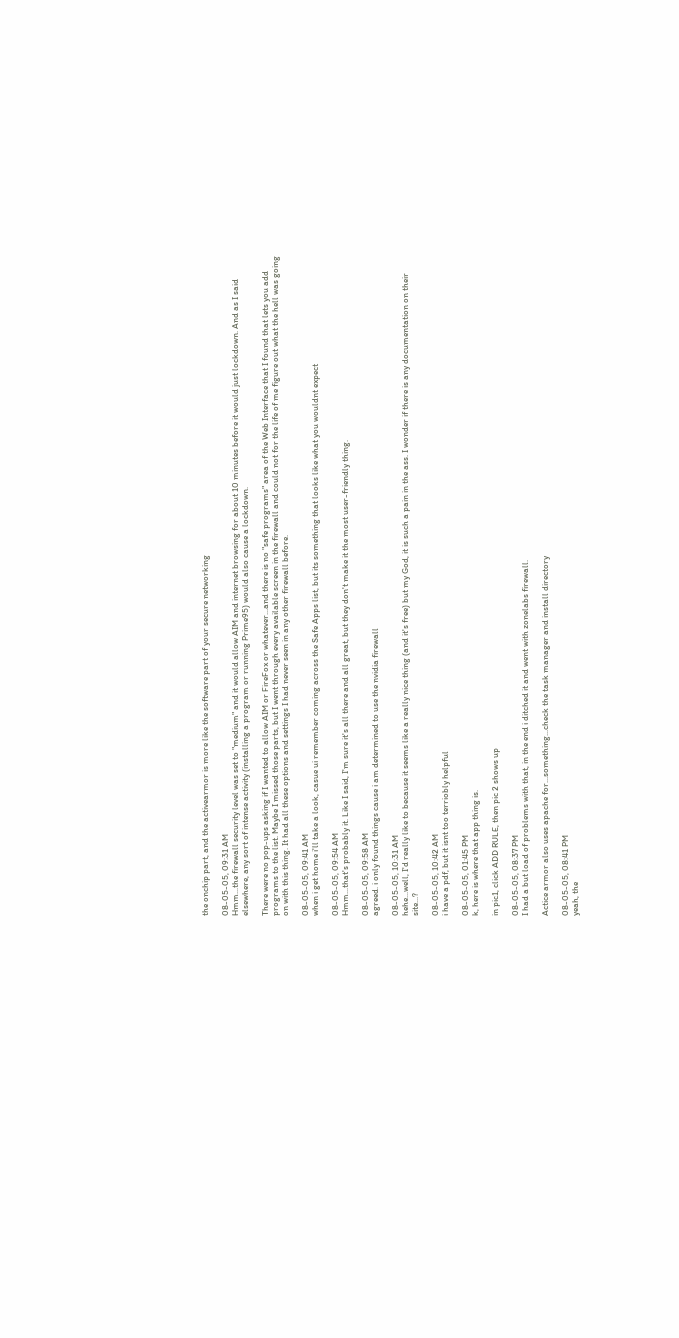the onchip part, and the activearmor is more like the software part of your secure networking

08-05-05, 09:31 AM
Hmm...the firewall security level was set to "medium" and it would allow AIM and internet browsing for about 10 minutes before it would just lockdown. And as I said elsewhere, any sort of intense activity (installing a program or running Prime95) would also cause a lockdown.

There were no pop-ups asking if I wanted to allow AIM or FireFox or whatever...and there is no "safe programs" area of the Web Interface that I found that lets you add programs to the list. Maybe I missed those parts, but I went through every available screen in the firewall and could not for the life of me figure out what the hell was going on with this thing. It had all these options and settings I had never seen in any other firewall before.

08-05-05, 09:41 AM
when i get home i'll take a look, casue ui remember coming across the Safe Apps list, but its something that looks like what you wouldnt expect

08-05-05, 09:54 AM
Hmm...that's probably it. Like I said, I'm sure it's all there and all great, but they don't make it the most user-friendly thing.

08-05-05, 09:58 AM
agreed. i only found things cause i am determined to use the nvidia firewall

08-05-05, 10:31 AM
hehe...well, I'd really like to because it seems like a really nice thing (and it's free) but my God, it is such a pain in the ass. I wonder if there is any documentation on their site...?

08-05-05, 10:42 AM
i have a pdf, but it isnt too terriobly helpful

08-05-05, 01:45 PM
k, here is where that app thing is.

in pic1, click ADD RULE, then pic 2 shows up

08-05-05, 08:37 PM
I had a but load of problems with that, in the end i ditched it and went with zonelabs firewall.

Actice armor also uses apache for...something...check the task manager and install directory

08-05-05, 08:41 PM
yeah, the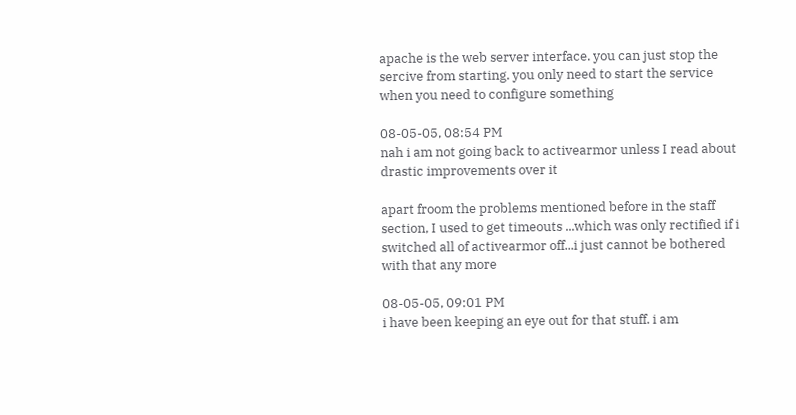apache is the web server interface. you can just stop the sercive from starting. you only need to start the service when you need to configure something

08-05-05, 08:54 PM
nah i am not going back to activearmor unless I read about drastic improvements over it

apart froom the problems mentioned before in the staff section, I used to get timeouts ...which was only rectified if i switched all of activearmor off...i just cannot be bothered with that any more

08-05-05, 09:01 PM
i have been keeping an eye out for that stuff. i am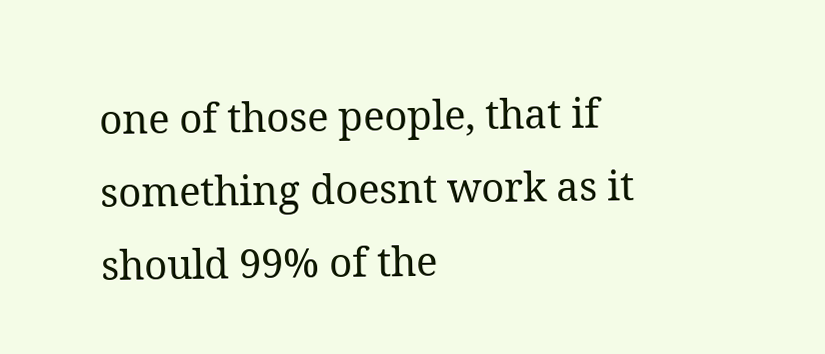one of those people, that if something doesnt work as it should 99% of the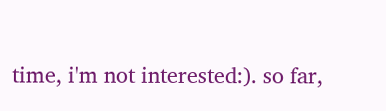time, i'm not interested:). so far,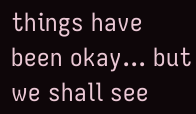things have been okay... but we shall see